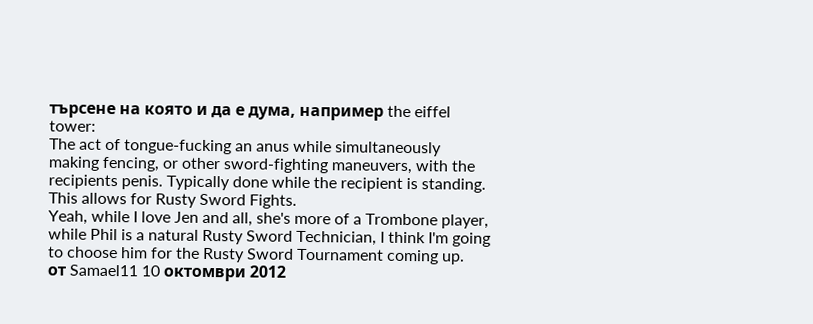търсене на която и да е дума, например the eiffel tower:
The act of tongue-fucking an anus while simultaneously making fencing, or other sword-fighting maneuvers, with the recipients penis. Typically done while the recipient is standing.
This allows for Rusty Sword Fights.
Yeah, while I love Jen and all, she's more of a Trombone player, while Phil is a natural Rusty Sword Technician, I think I'm going to choose him for the Rusty Sword Tournament coming up.
от Samael11 10 октомври 2012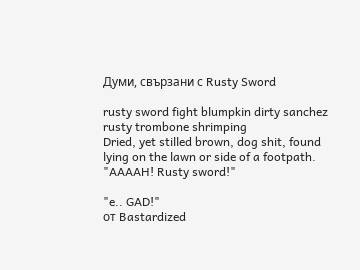Думи, свързани с Rusty Sword

rusty sword fight blumpkin dirty sanchez rusty trombone shrimping
Dried, yet stilled brown, dog shit, found lying on the lawn or side of a footpath.
"AAAAH! Rusty sword!"

"e.. GAD!"
от Bastardized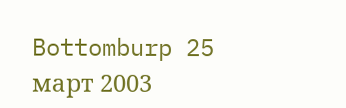Bottomburp 25 март 2003